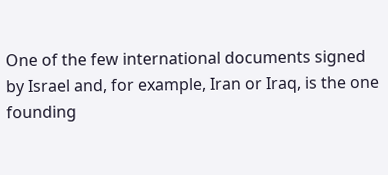One of the few international documents signed by Israel and, for example, Iran or Iraq, is the one founding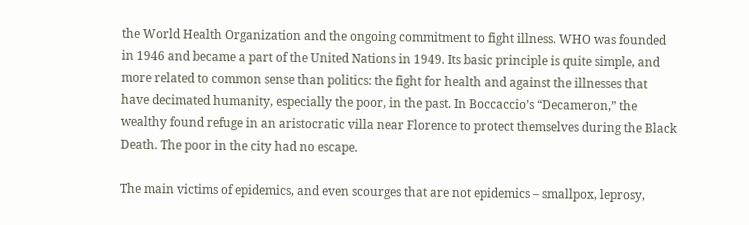the World Health Organization and the ongoing commitment to fight illness. WHO was founded in 1946 and became a part of the United Nations in 1949. Its basic principle is quite simple, and more related to common sense than politics: the fight for health and against the illnesses that have decimated humanity, especially the poor, in the past. In Boccaccio’s “Decameron,” the wealthy found refuge in an aristocratic villa near Florence to protect themselves during the Black Death. The poor in the city had no escape.

The main victims of epidemics, and even scourges that are not epidemics – smallpox, leprosy,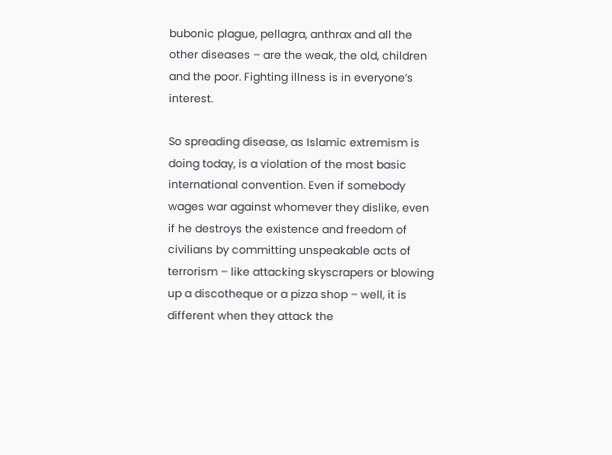bubonic plague, pellagra, anthrax and all the other diseases – are the weak, the old, children and the poor. Fighting illness is in everyone’s interest.

So spreading disease, as Islamic extremism is doing today, is a violation of the most basic international convention. Even if somebody wages war against whomever they dislike, even if he destroys the existence and freedom of civilians by committing unspeakable acts of terrorism – like attacking skyscrapers or blowing up a discotheque or a pizza shop – well, it is different when they attack the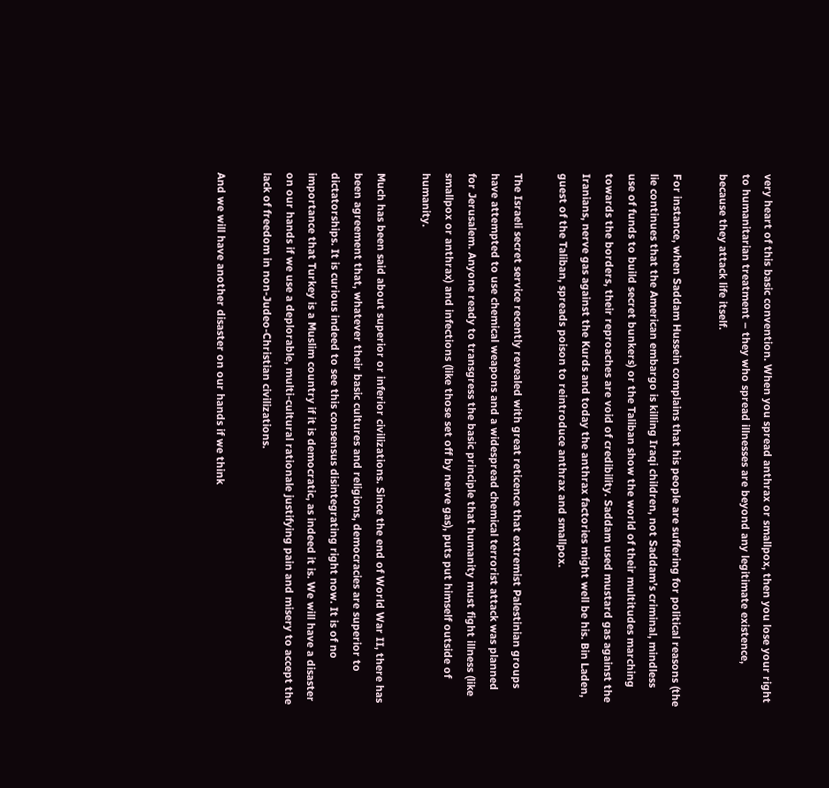very heart of this basic convention. When you spread anthrax or smallpox, then you lose your right to humanitarian treatment – they who spread illnesses are beyond any legitimate existence, because they attack life itself.

For instance, when Saddam Hussein complains that his people are suffering for political reasons (the lie continues that the American embargo is killing Iraqi children, not Saddam’s criminal, mindless use of funds to build secret bunkers) or the Taliban show the world of their multitudes marching towards the borders, their reproaches are void of credibility. Saddam used mustard gas against the Iranians, nerve gas against the Kurds and today the anthrax factories might well be his. Bin Laden, guest of the Taliban, spreads poison to reintroduce anthrax and smallpox.

The Israeli secret service recently revealed with great reticence that extremist Palestinian groups have attempted to use chemical weapons and a widespread chemical terrorist attack was planned for Jerusalem. Anyone ready to transgress the basic principle that humanity must fight illness (like smallpox or anthrax) and infections (like those set off by nerve gas), puts put himself outside of humanity.

Much has been said about superior or inferior civilizations. Since the end of World War II, there has been agreement that, whatever their basic cultures and religions, democracies are superior to dictatorships. It is curious indeed to see this consensus disintegrating right now. It is of no importance that Turkey is a Muslim country if it is democratic, as indeed it is. We will have a disaster on our hands if we use a deplorable, multi-cultural rationale justifying pain and misery to accept the lack of freedom in non-Judeo-Christian civilizations.

And we will have another disaster on our hands if we think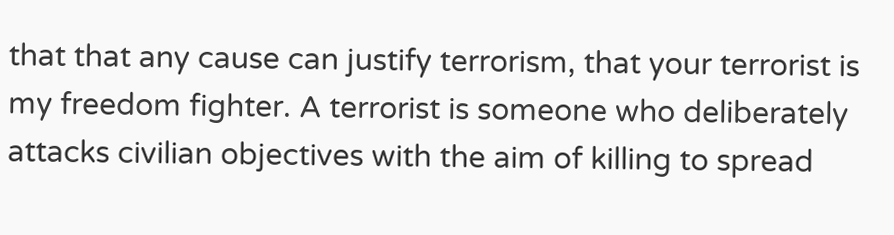that that any cause can justify terrorism, that your terrorist is my freedom fighter. A terrorist is someone who deliberately attacks civilian objectives with the aim of killing to spread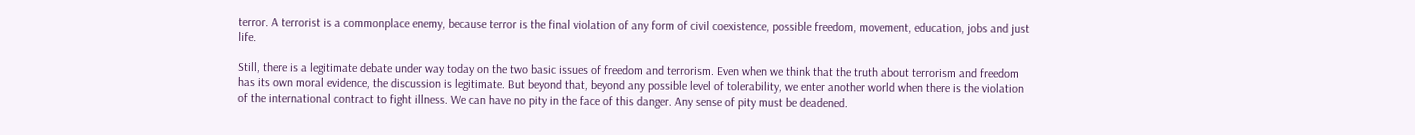terror. A terrorist is a commonplace enemy, because terror is the final violation of any form of civil coexistence, possible freedom, movement, education, jobs and just life.

Still, there is a legitimate debate under way today on the two basic issues of freedom and terrorism. Even when we think that the truth about terrorism and freedom has its own moral evidence, the discussion is legitimate. But beyond that, beyond any possible level of tolerability, we enter another world when there is the violation of the international contract to fight illness. We can have no pity in the face of this danger. Any sense of pity must be deadened.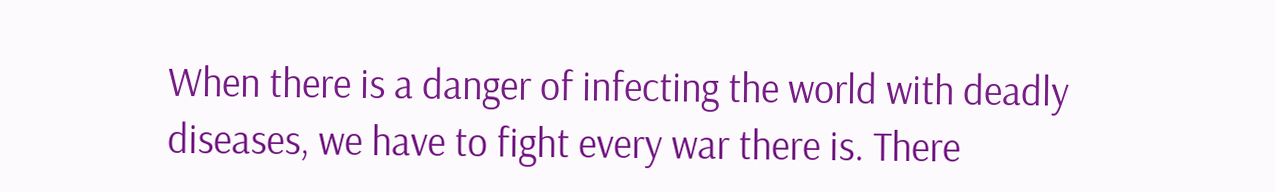When there is a danger of infecting the world with deadly diseases, we have to fight every war there is. There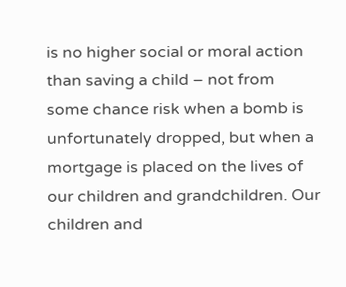is no higher social or moral action than saving a child – not from some chance risk when a bomb is unfortunately dropped, but when a mortgage is placed on the lives of our children and grandchildren. Our children and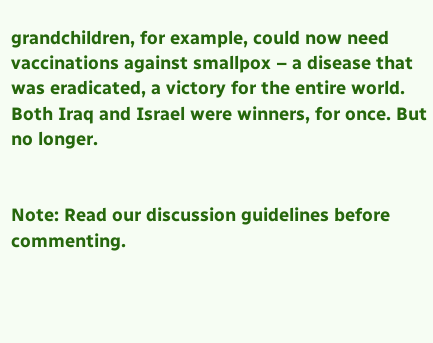grandchildren, for example, could now need vaccinations against smallpox – a disease that was eradicated, a victory for the entire world. Both Iraq and Israel were winners, for once. But no longer.


Note: Read our discussion guidelines before commenting.